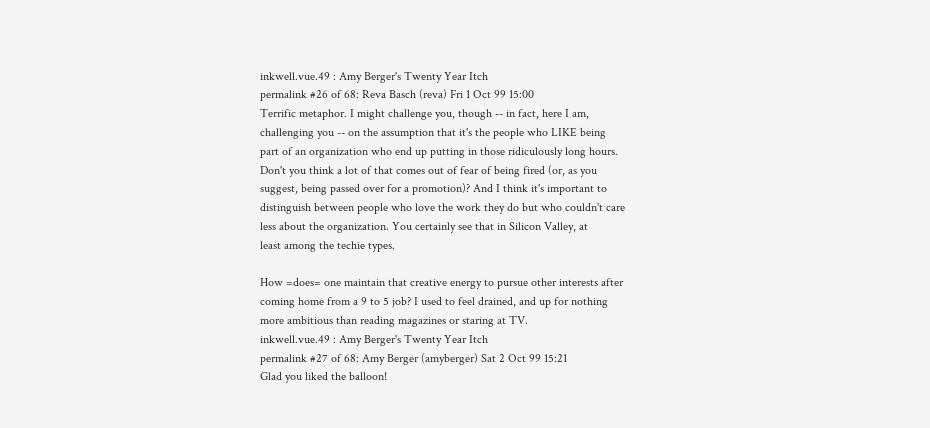inkwell.vue.49 : Amy Berger's Twenty Year Itch
permalink #26 of 68: Reva Basch (reva) Fri 1 Oct 99 15:00
Terrific metaphor. I might challenge you, though -- in fact, here I am,
challenging you -- on the assumption that it's the people who LIKE being
part of an organization who end up putting in those ridiculously long hours.
Don't you think a lot of that comes out of fear of being fired (or, as you
suggest, being passed over for a promotion)? And I think it's important to
distinguish between people who love the work they do but who couldn't care
less about the organization. You certainly see that in Silicon Valley, at
least among the techie types.

How =does= one maintain that creative energy to pursue other interests after
coming home from a 9 to 5 job? I used to feel drained, and up for nothing
more ambitious than reading magazines or staring at TV.
inkwell.vue.49 : Amy Berger's Twenty Year Itch
permalink #27 of 68: Amy Berger (amyberger) Sat 2 Oct 99 15:21
Glad you liked the balloon!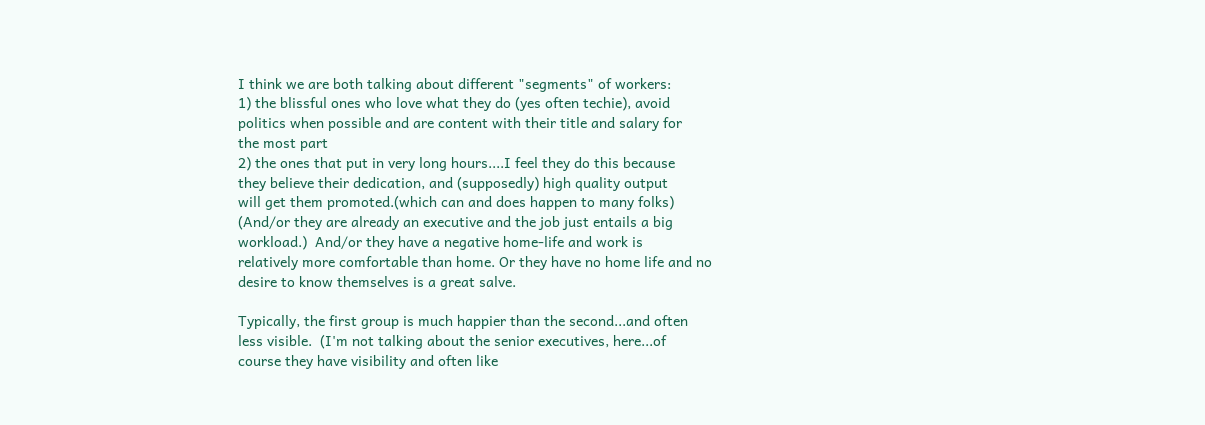I think we are both talking about different "segments" of workers:
1) the blissful ones who love what they do (yes often techie), avoid
politics when possible and are content with their title and salary for
the most part
2) the ones that put in very long hours....I feel they do this because
they believe their dedication, and (supposedly) high quality output
will get them promoted.(which can and does happen to many folks)
(And/or they are already an executive and the job just entails a big
workload.)  And/or they have a negative home-life and work is
relatively more comfortable than home. Or they have no home life and no
desire to know themselves is a great salve.

Typically, the first group is much happier than the second...and often
less visible.  (I'm not talking about the senior executives, here...of
course they have visibility and often like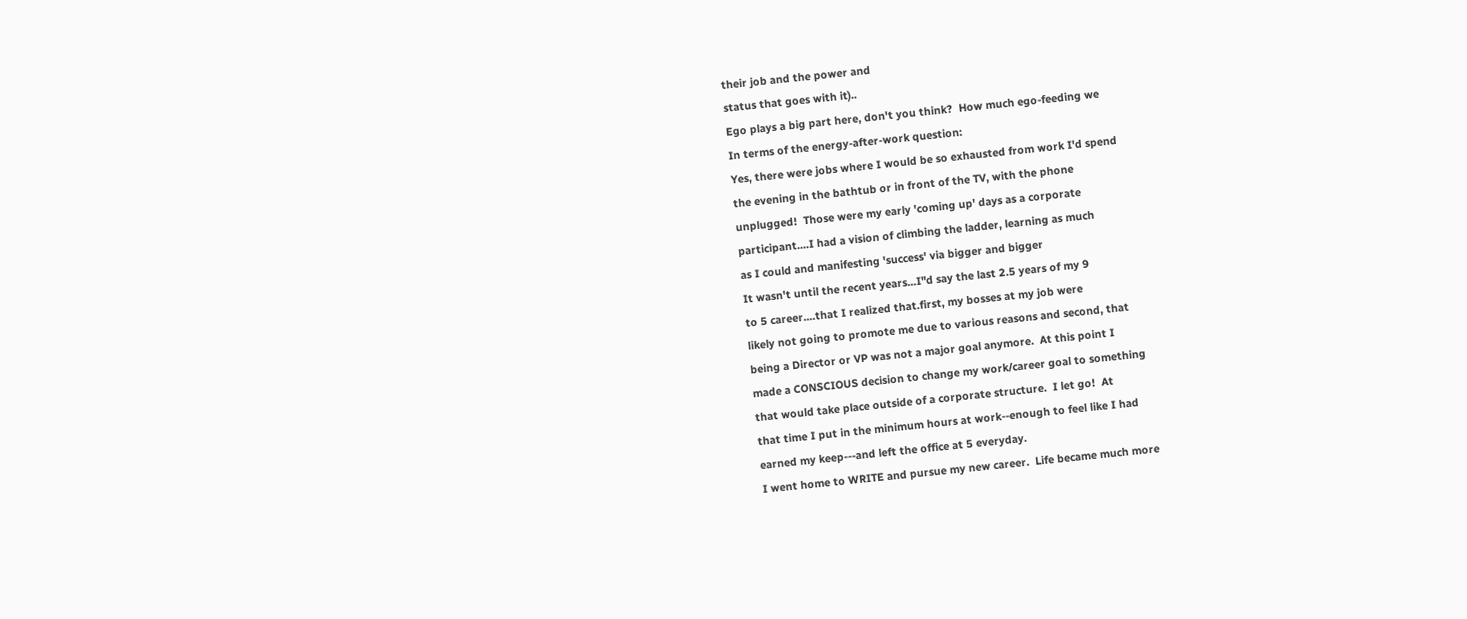their job and the power and
status that goes with it)..
Ego plays a big part here, don't you think?  How much ego-feeding we
In terms of the energy-after-work question:
Yes, there were jobs where I would be so exhausted from work I'd spend
the evening in the bathtub or in front of the TV, with the phone
unplugged!  Those were my early 'coming up' days as a corporate
participant....I had a vision of climbing the ladder, learning as much
as I could and manifesting 'success' via bigger and bigger
It wasn't until the recent years...I"d say the last 2.5 years of my 9
to 5 career....that I realized that.first, my bosses at my job were
likely not going to promote me due to various reasons and second, that
being a Director or VP was not a major goal anymore.  At this point I
made a CONSCIOUS decision to change my work/career goal to something
that would take place outside of a corporate structure.  I let go!  At
that time I put in the minimum hours at work--enough to feel like I had
earned my keep---and left the office at 5 everyday.
I went home to WRITE and pursue my new career.  Life became much more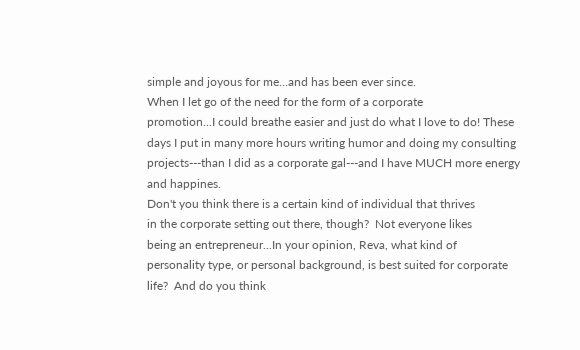simple and joyous for me...and has been ever since.
When I let go of the need for the form of a corporate
promotion...I could breathe easier and just do what I love to do! These
days I put in many more hours writing humor and doing my consulting
projects---than I did as a corporate gal---and I have MUCH more energy
and happines.
Don't you think there is a certain kind of individual that thrives
in the corporate setting out there, though?  Not everyone likes
being an entrepreneur...In your opinion, Reva, what kind of
personality type, or personal background, is best suited for corporate
life?  And do you think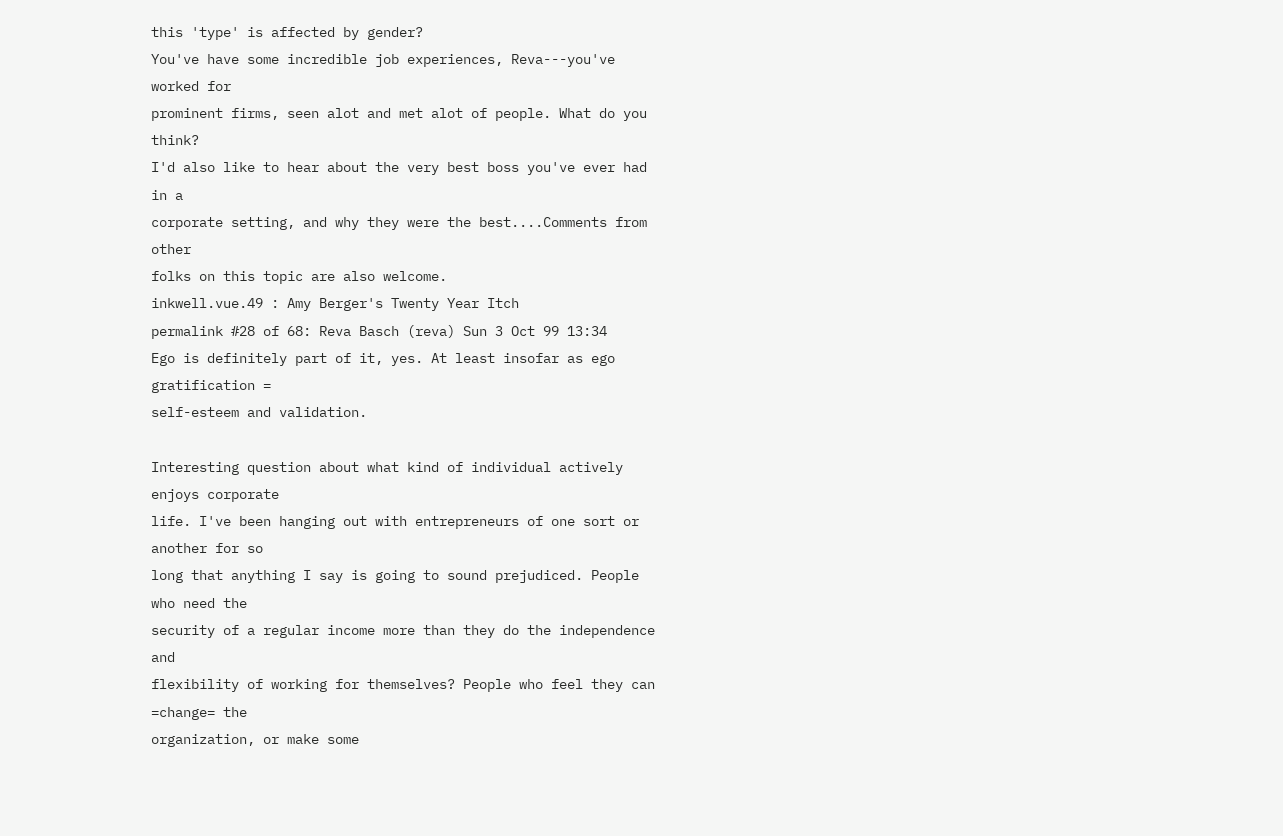this 'type' is affected by gender?
You've have some incredible job experiences, Reva---you've worked for
prominent firms, seen alot and met alot of people. What do you think?
I'd also like to hear about the very best boss you've ever had in a
corporate setting, and why they were the best....Comments from other
folks on this topic are also welcome.
inkwell.vue.49 : Amy Berger's Twenty Year Itch
permalink #28 of 68: Reva Basch (reva) Sun 3 Oct 99 13:34
Ego is definitely part of it, yes. At least insofar as ego gratification =
self-esteem and validation.

Interesting question about what kind of individual actively enjoys corporate
life. I've been hanging out with entrepreneurs of one sort or another for so
long that anything I say is going to sound prejudiced. People who need the
security of a regular income more than they do the independence and
flexibility of working for themselves? People who feel they can =change= the
organization, or make some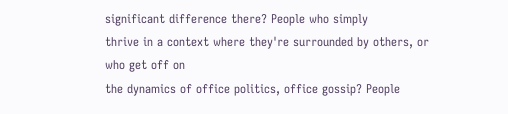significant difference there? People who simply
thrive in a context where they're surrounded by others, or who get off on
the dynamics of office politics, office gossip? People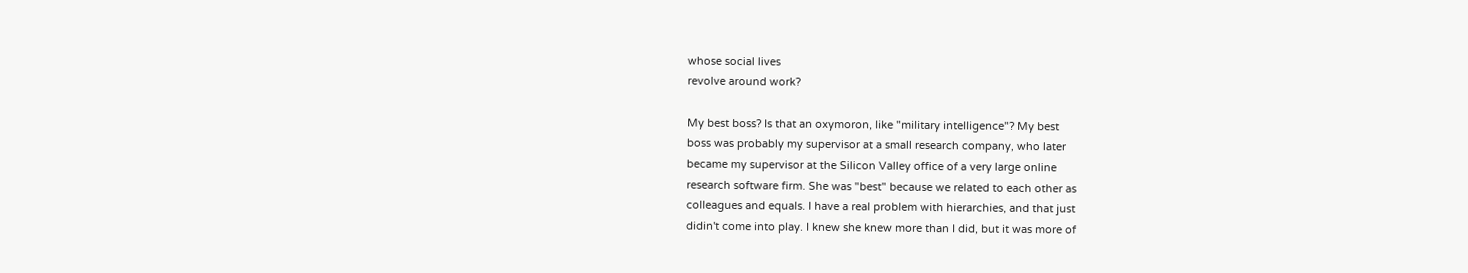whose social lives
revolve around work?

My best boss? Is that an oxymoron, like "military intelligence"? My best
boss was probably my supervisor at a small research company, who later
became my supervisor at the Silicon Valley office of a very large online
research software firm. She was "best" because we related to each other as
colleagues and equals. I have a real problem with hierarchies, and that just
didin't come into play. I knew she knew more than I did, but it was more of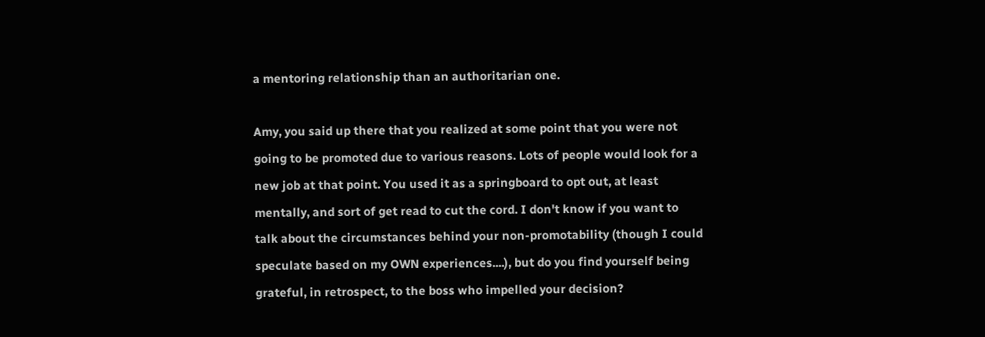a mentoring relationship than an authoritarian one.

Amy, you said up there that you realized at some point that you were not
going to be promoted due to various reasons. Lots of people would look for a
new job at that point. You used it as a springboard to opt out, at least
mentally, and sort of get read to cut the cord. I don't know if you want to
talk about the circumstances behind your non-promotability (though I could
speculate based on my OWN experiences....), but do you find yourself being
grateful, in retrospect, to the boss who impelled your decision?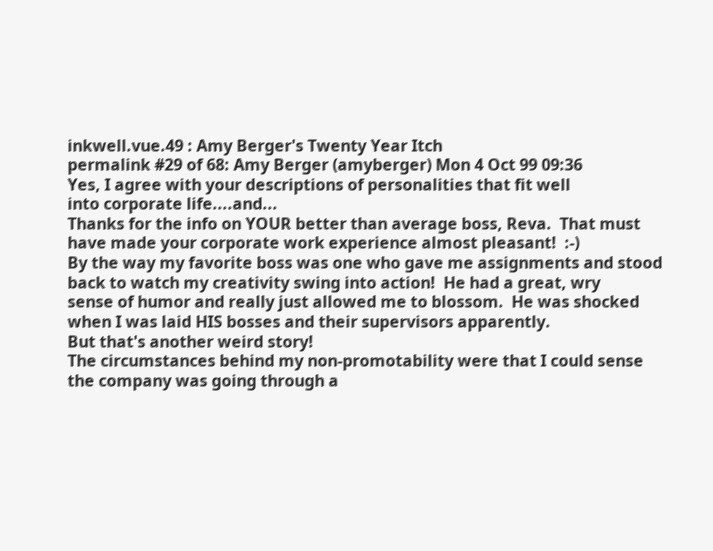inkwell.vue.49 : Amy Berger's Twenty Year Itch
permalink #29 of 68: Amy Berger (amyberger) Mon 4 Oct 99 09:36
Yes, I agree with your descriptions of personalities that fit well
into corporate life....and...
Thanks for the info on YOUR better than average boss, Reva.  That must
have made your corporate work experience almost pleasant!  :-)
By the way my favorite boss was one who gave me assignments and stood
back to watch my creativity swing into action!  He had a great, wry
sense of humor and really just allowed me to blossom.  He was shocked
when I was laid HIS bosses and their supervisors apparently.
But that's another weird story!
The circumstances behind my non-promotability were that I could sense
the company was going through a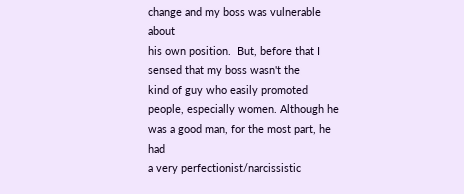change and my boss was vulnerable about
his own position.  But, before that I sensed that my boss wasn't the
kind of guy who easily promoted people, especially women. Although he
was a good man, for the most part, he had
a very perfectionist/narcissistic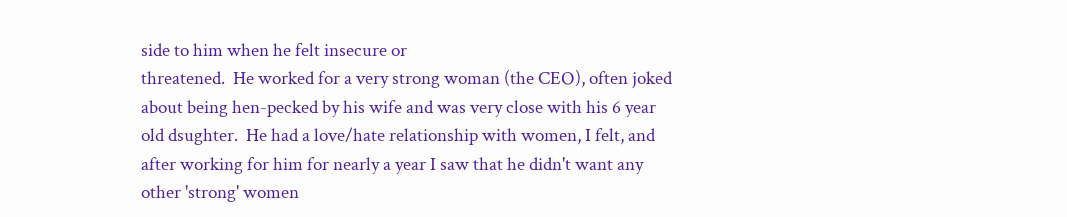side to him when he felt insecure or
threatened.  He worked for a very strong woman (the CEO), often joked
about being hen-pecked by his wife and was very close with his 6 year
old dsughter.  He had a love/hate relationship with women, I felt, and
after working for him for nearly a year I saw that he didn't want any
other 'strong' women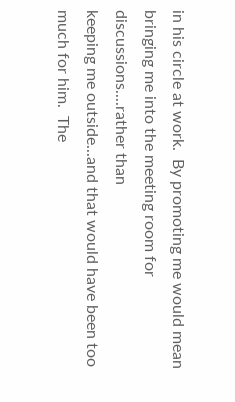in his circle at work.  By promoting me would mean
bringing me into the meeting room for discussions....rather than
keeping me outside...and that would have been too much for him.  The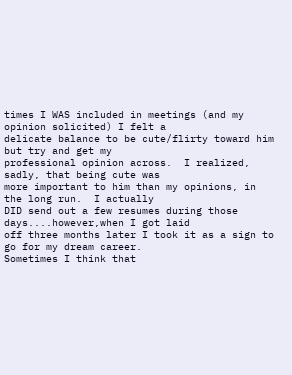times I WAS included in meetings (and my opinion solicited) I felt a
delicate balance to be cute/flirty toward him but try and get my
professional opinion across.  I realized, sadly, that being cute was
more important to him than my opinions, in the long run.  I actually
DID send out a few resumes during those days....however,when I got laid
off three months later I took it as a sign to go for my dream career.
Sometimes I think that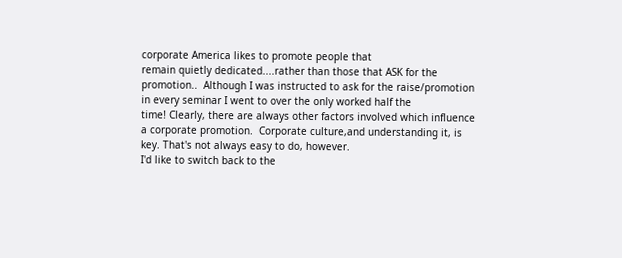corporate America likes to promote people that
remain quietly dedicated....rather than those that ASK for the
promotion..  Although I was instructed to ask for the raise/promotion
in every seminar I went to over the only worked half the
time! Clearly, there are always other factors involved which influence
a corporate promotion.  Corporate culture,and understanding it, is
key. That's not always easy to do, however.
I'd like to switch back to the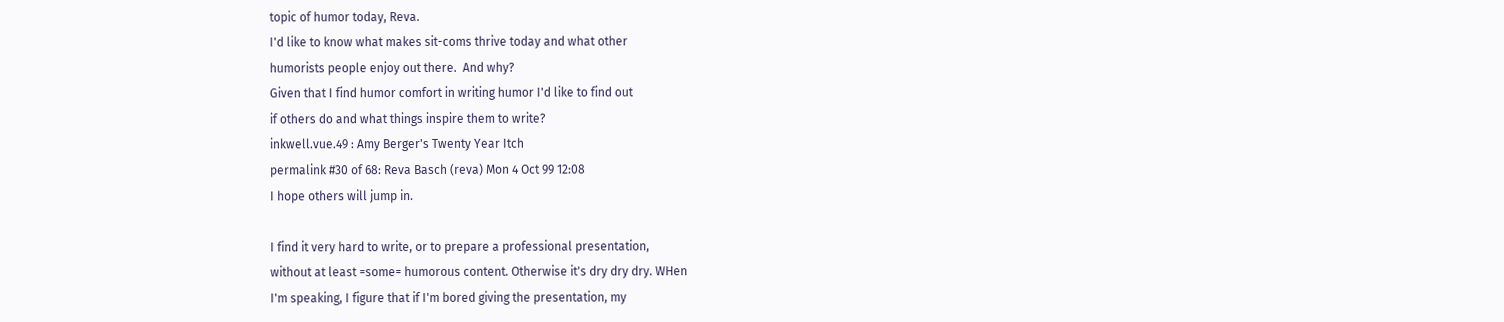topic of humor today, Reva.
I'd like to know what makes sit-coms thrive today and what other
humorists people enjoy out there.  And why?
Given that I find humor comfort in writing humor I'd like to find out
if others do and what things inspire them to write?
inkwell.vue.49 : Amy Berger's Twenty Year Itch
permalink #30 of 68: Reva Basch (reva) Mon 4 Oct 99 12:08
I hope others will jump in.

I find it very hard to write, or to prepare a professional presentation,
without at least =some= humorous content. Otherwise it's dry dry dry. WHen
I'm speaking, I figure that if I'm bored giving the presentation, my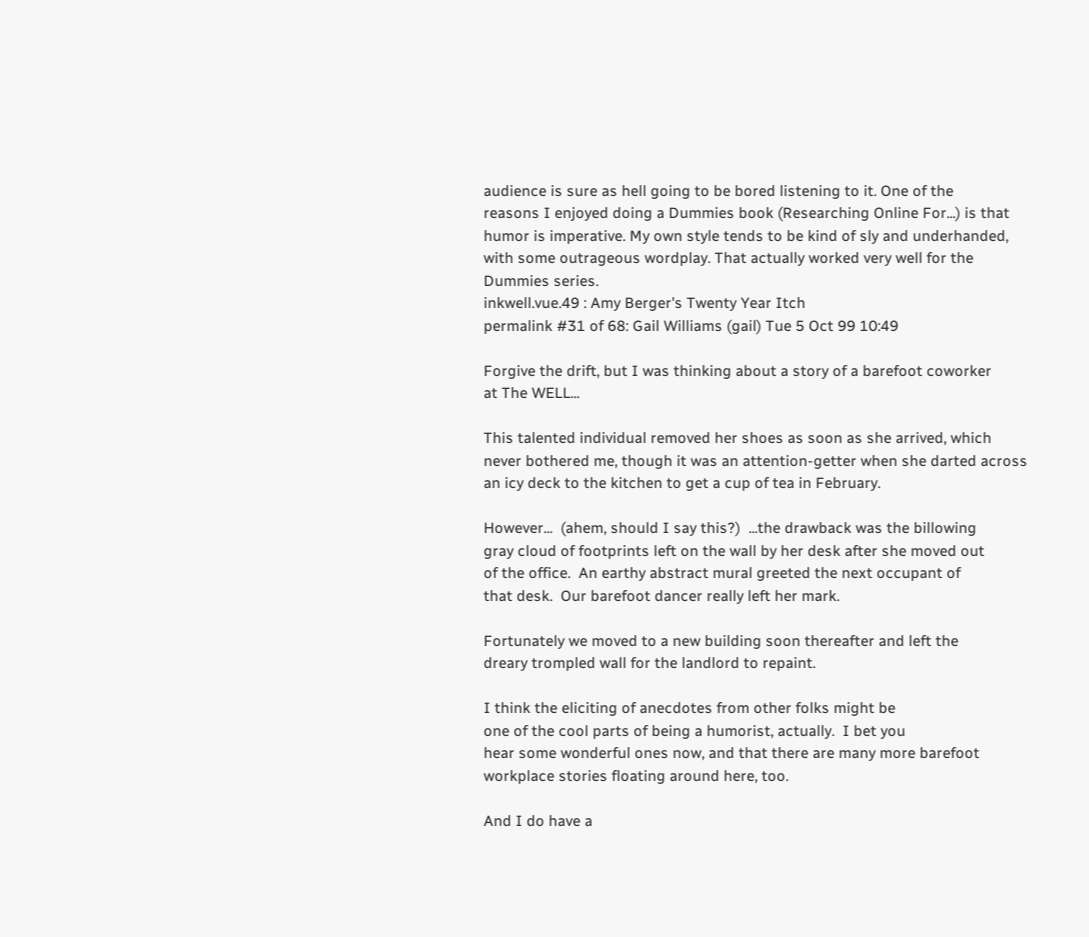audience is sure as hell going to be bored listening to it. One of the
reasons I enjoyed doing a Dummies book (Researching Online For...) is that
humor is imperative. My own style tends to be kind of sly and underhanded,
with some outrageous wordplay. That actually worked very well for the
Dummies series.
inkwell.vue.49 : Amy Berger's Twenty Year Itch
permalink #31 of 68: Gail Williams (gail) Tue 5 Oct 99 10:49

Forgive the drift, but I was thinking about a story of a barefoot coworker
at The WELL...

This talented individual removed her shoes as soon as she arrived, which
never bothered me, though it was an attention-getter when she darted across
an icy deck to the kitchen to get a cup of tea in February.

However...  (ahem, should I say this?)  ...the drawback was the billowing
gray cloud of footprints left on the wall by her desk after she moved out
of the office.  An earthy abstract mural greeted the next occupant of
that desk.  Our barefoot dancer really left her mark.

Fortunately we moved to a new building soon thereafter and left the
dreary trompled wall for the landlord to repaint.

I think the eliciting of anecdotes from other folks might be
one of the cool parts of being a humorist, actually.  I bet you
hear some wonderful ones now, and that there are many more barefoot
workplace stories floating around here, too.

And I do have a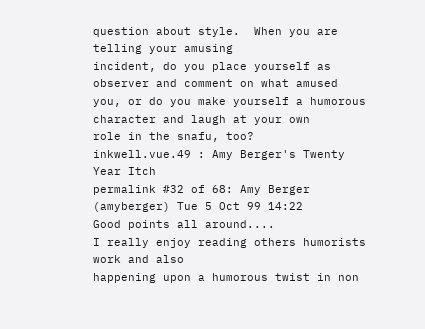question about style.  When you are telling your amusing
incident, do you place yourself as observer and comment on what amused
you, or do you make yourself a humorous character and laugh at your own
role in the snafu, too?
inkwell.vue.49 : Amy Berger's Twenty Year Itch
permalink #32 of 68: Amy Berger (amyberger) Tue 5 Oct 99 14:22
Good points all around....
I really enjoy reading others humorists work and also
happening upon a humorous twist in non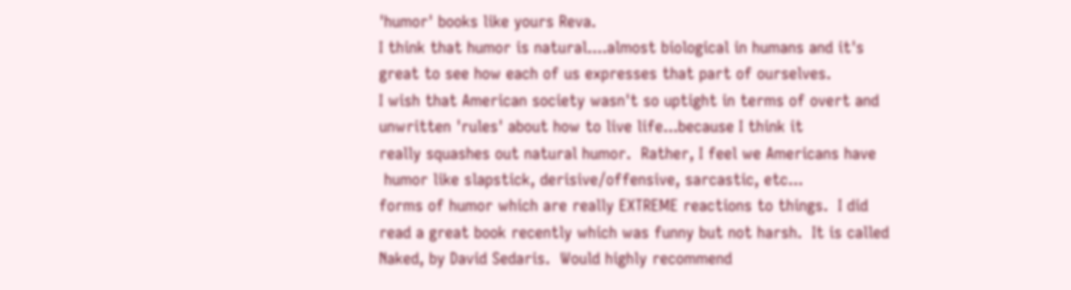'humor' books like yours Reva.
I think that humor is natural....almost biological in humans and it's
great to see how each of us expresses that part of ourselves.
I wish that American society wasn't so uptight in terms of overt and
unwritten 'rules' about how to live life...because I think it
really squashes out natural humor.  Rather, I feel we Americans have
 humor like slapstick, derisive/offensive, sarcastic, etc...
forms of humor which are really EXTREME reactions to things.  I did
read a great book recently which was funny but not harsh.  It is called
Naked, by David Sedaris.  Would highly recommend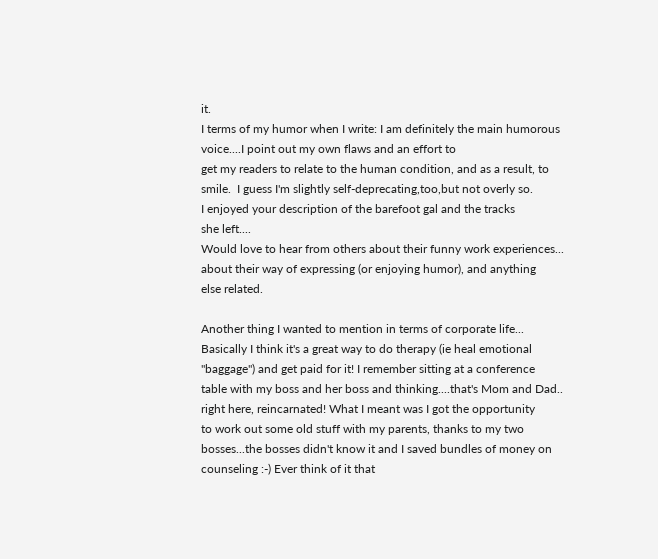it.
I terms of my humor when I write: I am definitely the main humorous
voice....I point out my own flaws and an effort to
get my readers to relate to the human condition, and as a result, to
smile.  I guess I'm slightly self-deprecating,too,but not overly so.
I enjoyed your description of the barefoot gal and the tracks
she left....
Would love to hear from others about their funny work experiences...
about their way of expressing (or enjoying humor), and anything
else related.

Another thing I wanted to mention in terms of corporate life...
Basically I think it's a great way to do therapy (ie heal emotional
"baggage") and get paid for it! I remember sitting at a conference
table with my boss and her boss and thinking....that's Mom and Dad..
right here, reincarnated! What I meant was I got the opportunity
to work out some old stuff with my parents, thanks to my two
bosses...the bosses didn't know it and I saved bundles of money on
counseling :-) Ever think of it that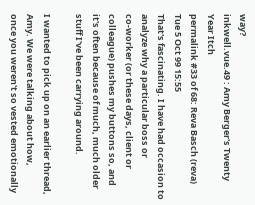way?
inkwell.vue.49 : Amy Berger's Twenty Year Itch
permalink #33 of 68: Reva Basch (reva) Tue 5 Oct 99 15:55
That's fascinating. I have had occasion to analyze why a particular boss or
co-worker (or these days, client or colleague) pushes my buttons so, and
it's often because of much, much older stuff I've been carrying around.

I wanted to pick up on an earlier thread, Amy. We were talking about how,
once you weren't so vested emotionally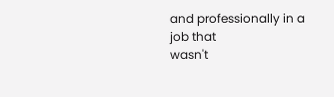and professionally in a job that
wasn't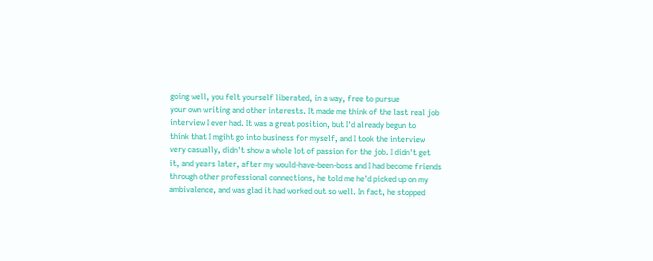going well, you felt yourself liberated, in a way, free to pursue
your own writing and other interests. It made me think of the last real job
interview I ever had. It was a great position, but I'd already begun to
think that I mgiht go into business for myself, and I took the interview
very casually, didn't show a whole lot of passion for the job. I didn't get
it, and years later, after my would-have-been-boss and I had become friends
through other professional connections, he told me he'd picked up on my
ambivalence, and was glad it had worked out so well. In fact, he stopped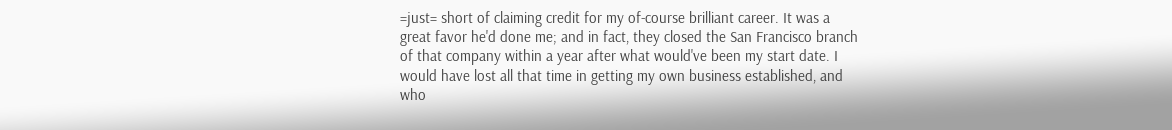=just= short of claiming credit for my of-course brilliant career. It was a
great favor he'd done me; and in fact, they closed the San Francisco branch
of that company within a year after what would've been my start date. I
would have lost all that time in getting my own business established, and
who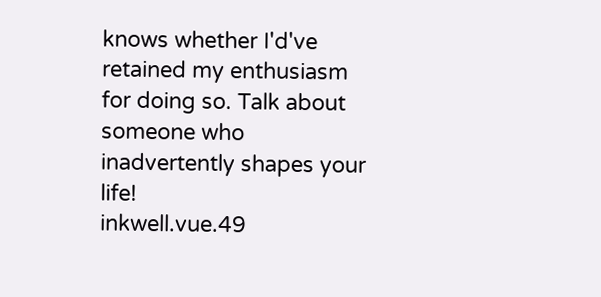knows whether I'd've retained my enthusiasm for doing so. Talk about
someone who inadvertently shapes your life!
inkwell.vue.49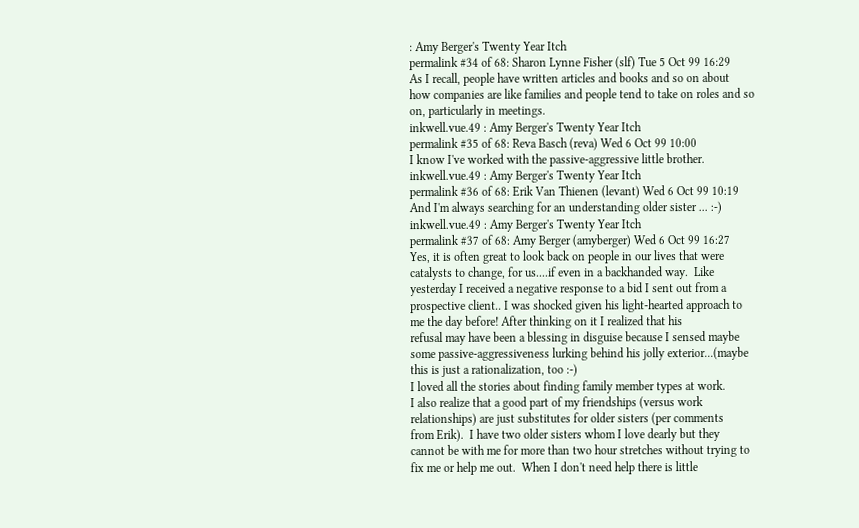: Amy Berger's Twenty Year Itch
permalink #34 of 68: Sharon Lynne Fisher (slf) Tue 5 Oct 99 16:29
As I recall, people have written articles and books and so on about
how companies are like families and people tend to take on roles and so
on, particularly in meetings.
inkwell.vue.49 : Amy Berger's Twenty Year Itch
permalink #35 of 68: Reva Basch (reva) Wed 6 Oct 99 10:00
I know I've worked with the passive-aggressive little brother.
inkwell.vue.49 : Amy Berger's Twenty Year Itch
permalink #36 of 68: Erik Van Thienen (levant) Wed 6 Oct 99 10:19
And I'm always searching for an understanding older sister ... :-)
inkwell.vue.49 : Amy Berger's Twenty Year Itch
permalink #37 of 68: Amy Berger (amyberger) Wed 6 Oct 99 16:27
Yes, it is often great to look back on people in our lives that were
catalysts to change, for us....if even in a backhanded way.  Like
yesterday I received a negative response to a bid I sent out from a
prospective client.. I was shocked given his light-hearted approach to
me the day before! After thinking on it I realized that his
refusal may have been a blessing in disguise because I sensed maybe
some passive-aggressiveness lurking behind his jolly exterior...(maybe
this is just a rationalization, too :-)
I loved all the stories about finding family member types at work.
I also realize that a good part of my friendships (versus work
relationships) are just substitutes for older sisters (per comments
from Erik).  I have two older sisters whom I love dearly but they
cannot be with me for more than two hour stretches without trying to
fix me or help me out.  When I don't need help there is little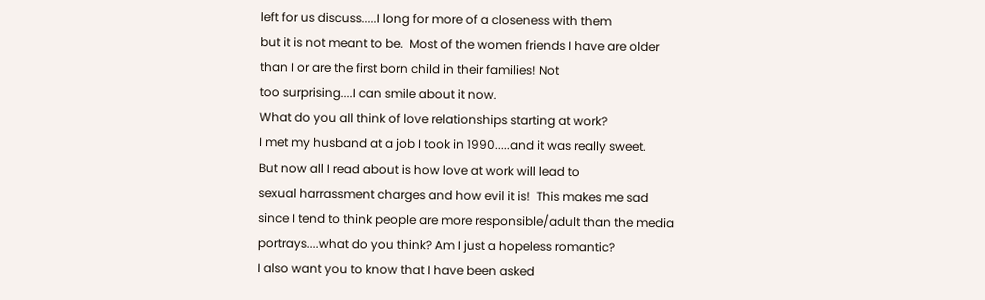left for us discuss.....I long for more of a closeness with them
but it is not meant to be.  Most of the women friends I have are older
than I or are the first born child in their families! Not
too surprising....I can smile about it now.
What do you all think of love relationships starting at work?
I met my husband at a job I took in 1990.....and it was really sweet.
But now all I read about is how love at work will lead to
sexual harrassment charges and how evil it is!  This makes me sad
since I tend to think people are more responsible/adult than the media
portrays....what do you think? Am I just a hopeless romantic?
I also want you to know that I have been asked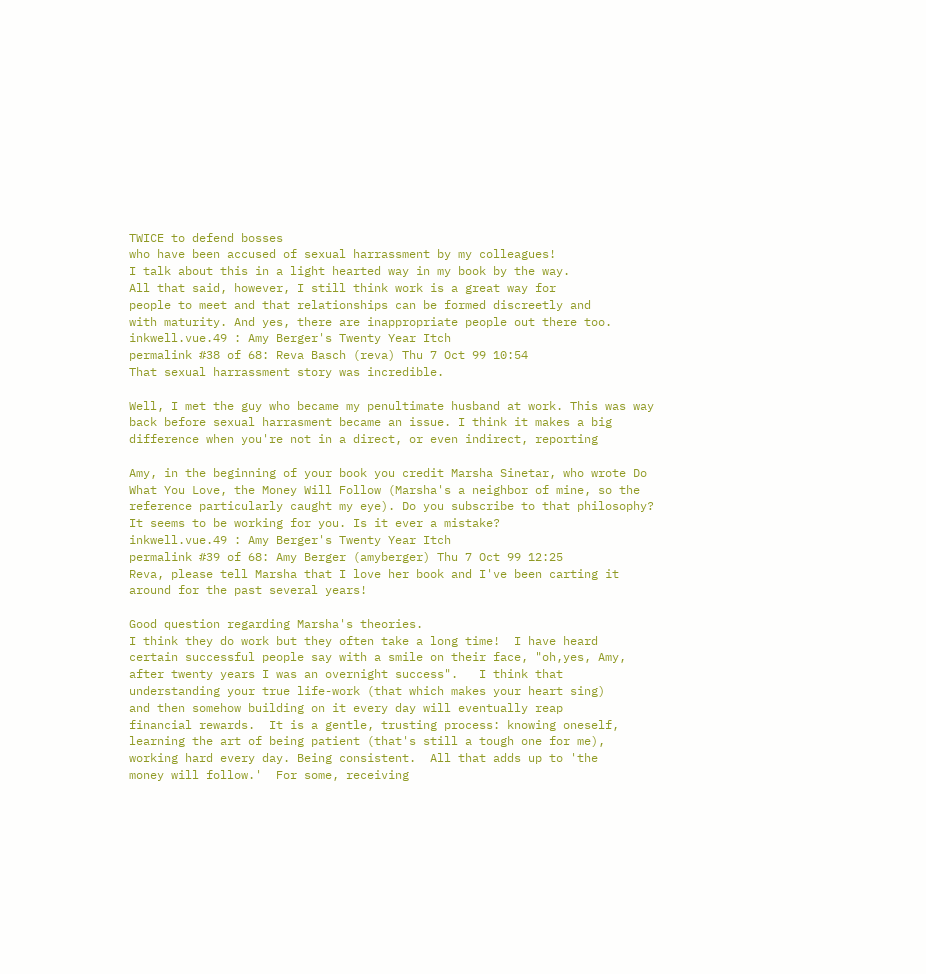TWICE to defend bosses
who have been accused of sexual harrassment by my colleagues!
I talk about this in a light hearted way in my book by the way.
All that said, however, I still think work is a great way for
people to meet and that relationships can be formed discreetly and
with maturity. And yes, there are inappropriate people out there too.
inkwell.vue.49 : Amy Berger's Twenty Year Itch
permalink #38 of 68: Reva Basch (reva) Thu 7 Oct 99 10:54
That sexual harrassment story was incredible.

Well, I met the guy who became my penultimate husband at work. This was way
back before sexual harrasment became an issue. I think it makes a big
difference when you're not in a direct, or even indirect, reporting

Amy, in the beginning of your book you credit Marsha Sinetar, who wrote Do
What You Love, the Money Will Follow (Marsha's a neighbor of mine, so the
reference particularly caught my eye). Do you subscribe to that philosophy?
It seems to be working for you. Is it ever a mistake?
inkwell.vue.49 : Amy Berger's Twenty Year Itch
permalink #39 of 68: Amy Berger (amyberger) Thu 7 Oct 99 12:25
Reva, please tell Marsha that I love her book and I've been carting it
around for the past several years!

Good question regarding Marsha's theories.
I think they do work but they often take a long time!  I have heard
certain successful people say with a smile on their face, "oh,yes, Amy,
after twenty years I was an overnight success".   I think that
understanding your true life-work (that which makes your heart sing)
and then somehow building on it every day will eventually reap
financial rewards.  It is a gentle, trusting process: knowing oneself,
learning the art of being patient (that's still a tough one for me),
working hard every day. Being consistent.  All that adds up to 'the
money will follow.'  For some, receiving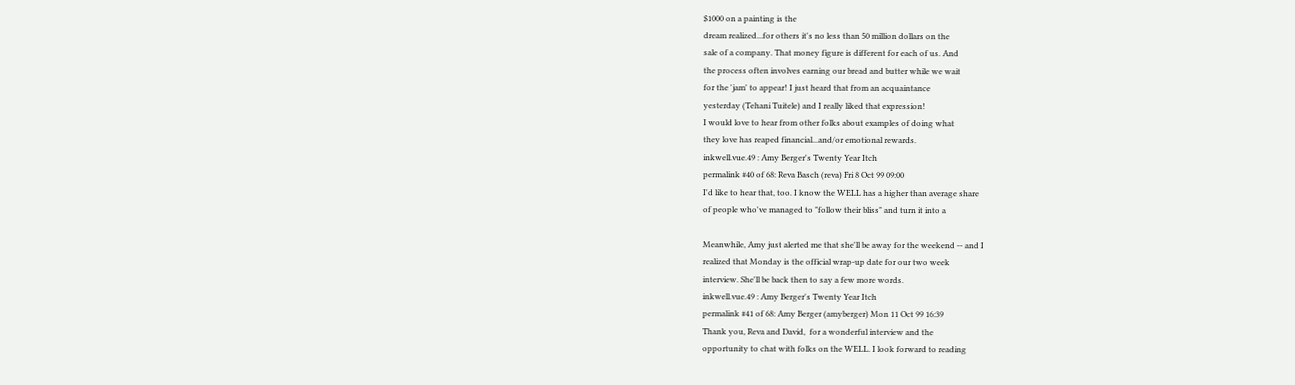$1000 on a painting is the
dream realized...for others it's no less than 50 million dollars on the
sale of a company. That money figure is different for each of us. And
the process often involves earning our bread and butter while we wait
for the 'jam' to appear! I just heard that from an acquaintance
yesterday (Tehani Tuitele) and I really liked that expression!
I would love to hear from other folks about examples of doing what
they love has reaped financial...and/or emotional rewards.
inkwell.vue.49 : Amy Berger's Twenty Year Itch
permalink #40 of 68: Reva Basch (reva) Fri 8 Oct 99 09:00
I'd like to hear that, too. I know the WELL has a higher than average share
of people who've managed to "follow their bliss" and turn it into a

Meanwhile, Amy just alerted me that she'll be away for the weekend -- and I
realized that Monday is the official wrap-up date for our two week
interview. She'll be back then to say a few more words.
inkwell.vue.49 : Amy Berger's Twenty Year Itch
permalink #41 of 68: Amy Berger (amyberger) Mon 11 Oct 99 16:39
Thank you, Reva and David,  for a wonderful interview and the
opportunity to chat with folks on the WELL. I look forward to reading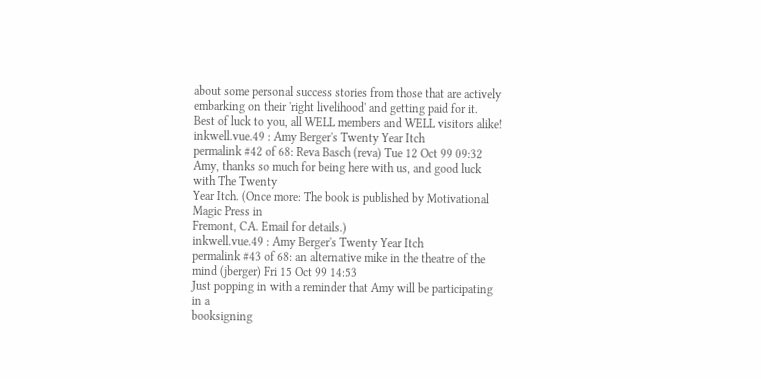about some personal success stories from those that are actively
embarking on their 'right livelihood' and getting paid for it.
Best of luck to you, all WELL members and WELL visitors alike!
inkwell.vue.49 : Amy Berger's Twenty Year Itch
permalink #42 of 68: Reva Basch (reva) Tue 12 Oct 99 09:32
Amy, thanks so much for being here with us, and good luck with The Twenty
Year Itch. (Once more: The book is published by Motivational Magic Press in
Fremont, CA. Email for details.)
inkwell.vue.49 : Amy Berger's Twenty Year Itch
permalink #43 of 68: an alternative mike in the theatre of the mind (jberger) Fri 15 Oct 99 14:53
Just popping in with a reminder that Amy will be participating in a
booksigning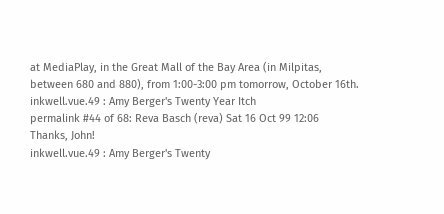at MediaPlay, in the Great Mall of the Bay Area (in Milpitas,
between 680 and 880), from 1:00-3:00 pm tomorrow, October 16th.
inkwell.vue.49 : Amy Berger's Twenty Year Itch
permalink #44 of 68: Reva Basch (reva) Sat 16 Oct 99 12:06
Thanks, John!
inkwell.vue.49 : Amy Berger's Twenty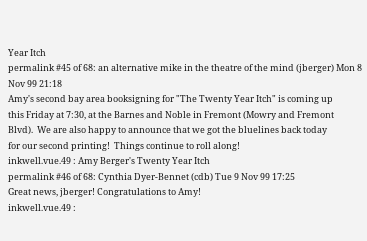Year Itch
permalink #45 of 68: an alternative mike in the theatre of the mind (jberger) Mon 8 Nov 99 21:18
Amy's second bay area booksigning for "The Twenty Year Itch" is coming up
this Friday at 7:30, at the Barnes and Noble in Fremont (Mowry and Fremont
Blvd).  We are also happy to announce that we got the bluelines back today
for our second printing!  Things continue to roll along!
inkwell.vue.49 : Amy Berger's Twenty Year Itch
permalink #46 of 68: Cynthia Dyer-Bennet (cdb) Tue 9 Nov 99 17:25
Great news, jberger! Congratulations to Amy!
inkwell.vue.49 :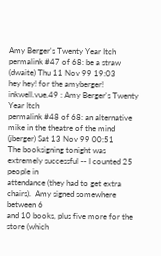Amy Berger's Twenty Year Itch
permalink #47 of 68: be a straw (dwaite) Thu 11 Nov 99 19:03
hey hey! for the amyberger!
inkwell.vue.49 : Amy Berger's Twenty Year Itch
permalink #48 of 68: an alternative mike in the theatre of the mind (jberger) Sat 13 Nov 99 00:51
The booksigning tonight was extremely successful -- I counted 25 people in
attendance (they had to get extra chairs).  Amy signed somewhere between 6
and 10 books, plus five more for the store (which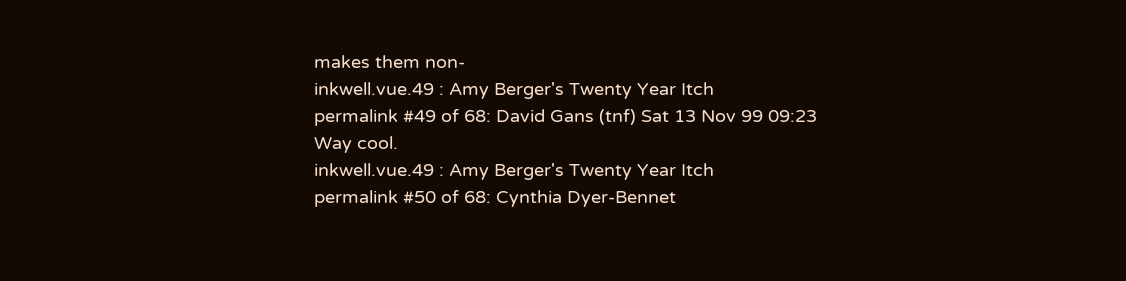makes them non-
inkwell.vue.49 : Amy Berger's Twenty Year Itch
permalink #49 of 68: David Gans (tnf) Sat 13 Nov 99 09:23
Way cool.
inkwell.vue.49 : Amy Berger's Twenty Year Itch
permalink #50 of 68: Cynthia Dyer-Bennet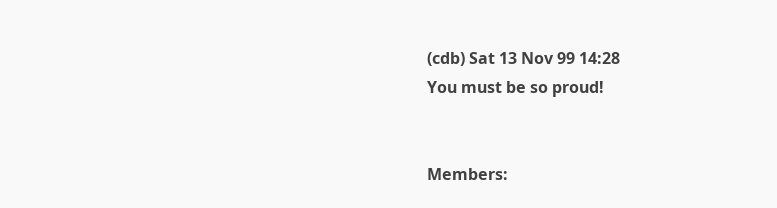(cdb) Sat 13 Nov 99 14:28
You must be so proud!


Members: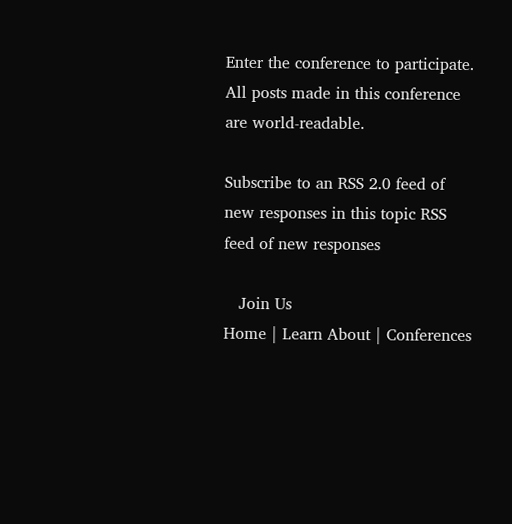Enter the conference to participate. All posts made in this conference are world-readable.

Subscribe to an RSS 2.0 feed of new responses in this topic RSS feed of new responses

   Join Us
Home | Learn About | Conferences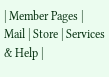| Member Pages | Mail | Store | Services & Help |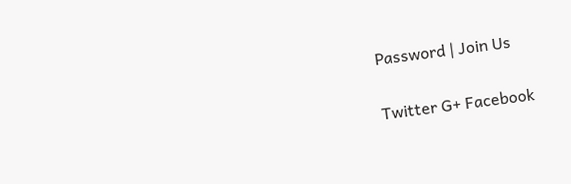Password | Join Us

Twitter G+ Facebook